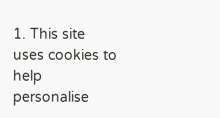1. This site uses cookies to help personalise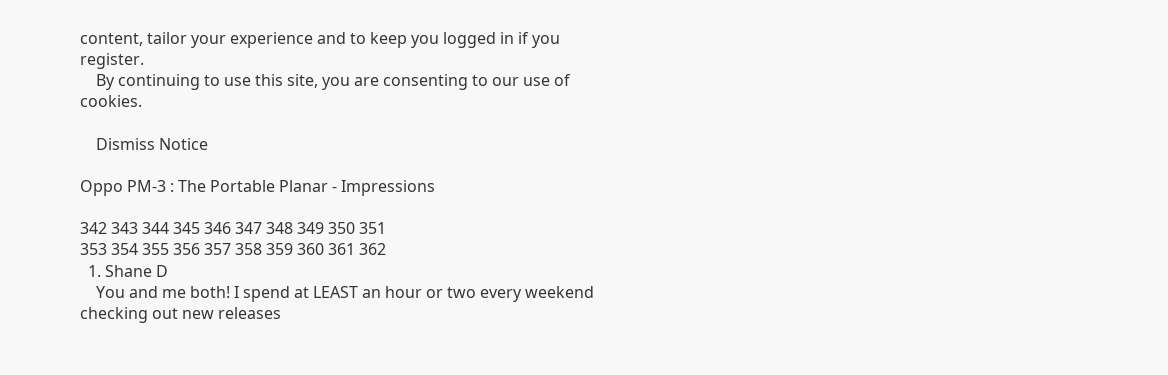content, tailor your experience and to keep you logged in if you register.
    By continuing to use this site, you are consenting to our use of cookies.

    Dismiss Notice

Oppo PM-3 : The Portable Planar - Impressions

342 343 344 345 346 347 348 349 350 351
353 354 355 356 357 358 359 360 361 362
  1. Shane D
    You and me both! I spend at LEAST an hour or two every weekend checking out new releases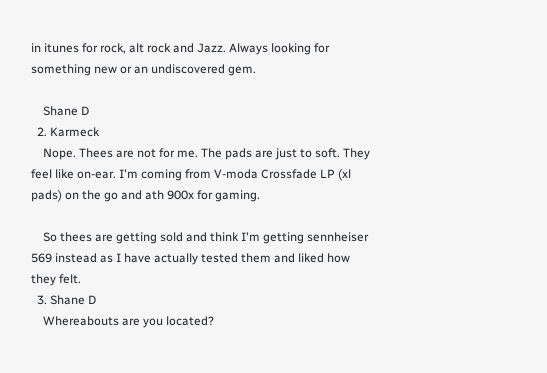in itunes for rock, alt rock and Jazz. Always looking for something new or an undiscovered gem.

    Shane D
  2. Karmeck
    Nope. Thees are not for me. The pads are just to soft. They feel like on-ear. I'm coming from V-moda Crossfade LP (xl pads) on the go and ath 900x for gaming.

    So thees are getting sold and think I'm getting sennheiser 569 instead as I have actually tested them and liked how they felt.
  3. Shane D
    Whereabouts are you located?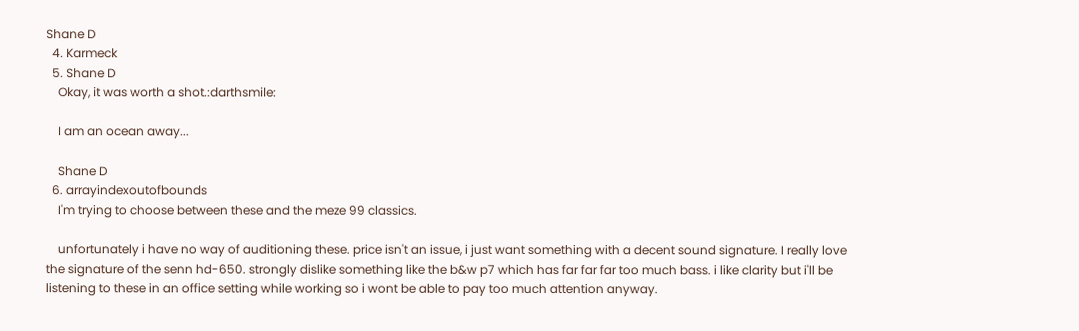Shane D
  4. Karmeck
  5. Shane D
    Okay, it was worth a shot.:darthsmile:

    I am an ocean away...

    Shane D
  6. arrayindexoutofbounds
    I'm trying to choose between these and the meze 99 classics.

    unfortunately i have no way of auditioning these. price isn't an issue, i just want something with a decent sound signature. I really love the signature of the senn hd-650. strongly dislike something like the b&w p7 which has far far far too much bass. i like clarity but i'll be listening to these in an office setting while working so i wont be able to pay too much attention anyway.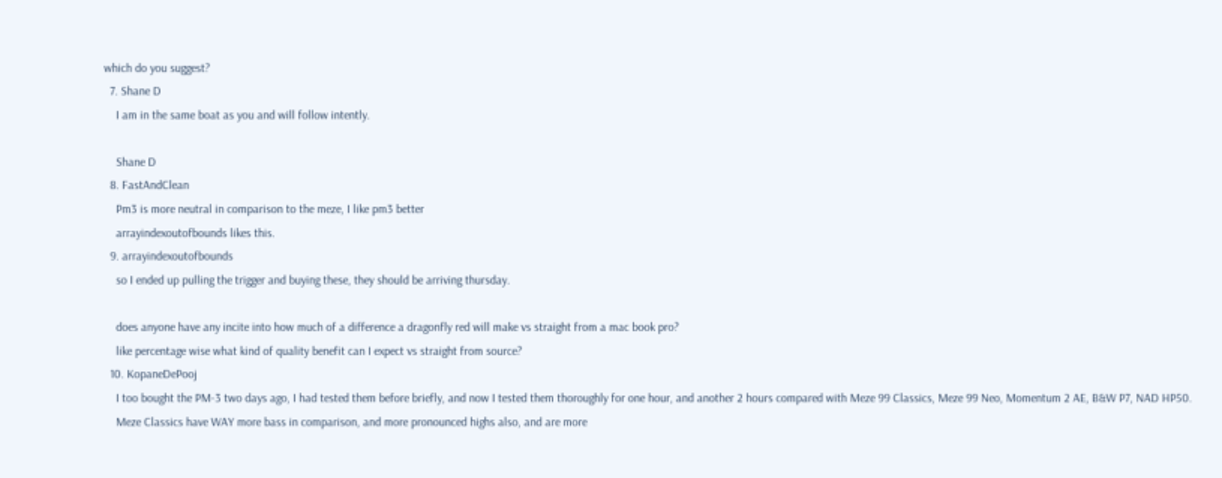which do you suggest?
  7. Shane D
    I am in the same boat as you and will follow intently.

    Shane D
  8. FastAndClean
    Pm3 is more neutral in comparison to the meze, I like pm3 better
    arrayindexoutofbounds likes this.
  9. arrayindexoutofbounds
    so I ended up pulling the trigger and buying these, they should be arriving thursday.

    does anyone have any incite into how much of a difference a dragonfly red will make vs straight from a mac book pro?
    like percentage wise what kind of quality benefit can I expect vs straight from source?
  10. KopaneDePooj
    I too bought the PM-3 two days ago, I had tested them before briefly, and now I tested them thoroughly for one hour, and another 2 hours compared with Meze 99 Classics, Meze 99 Neo, Momentum 2 AE, B&W P7, NAD HP50.
    Meze Classics have WAY more bass in comparison, and more pronounced highs also, and are more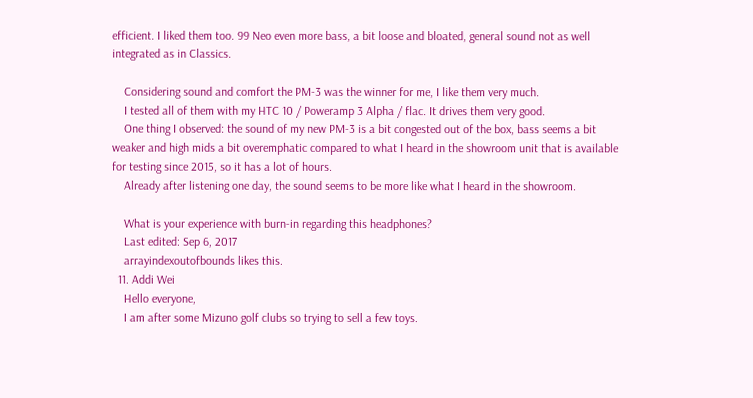efficient. I liked them too. 99 Neo even more bass, a bit loose and bloated, general sound not as well integrated as in Classics.

    Considering sound and comfort the PM-3 was the winner for me, I like them very much.
    I tested all of them with my HTC 10 / Poweramp 3 Alpha / flac. It drives them very good.
    One thing I observed: the sound of my new PM-3 is a bit congested out of the box, bass seems a bit weaker and high mids a bit overemphatic compared to what I heard in the showroom unit that is available for testing since 2015, so it has a lot of hours.
    Already after listening one day, the sound seems to be more like what I heard in the showroom.

    What is your experience with burn-in regarding this headphones?
    Last edited: Sep 6, 2017
    arrayindexoutofbounds likes this.
  11. Addi Wei
    Hello everyone,
    I am after some Mizuno golf clubs so trying to sell a few toys.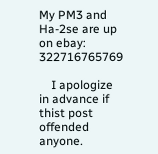My PM3 and Ha-2se are up on ebay: 322716765769

    I apologize in advance if thist post offended anyone.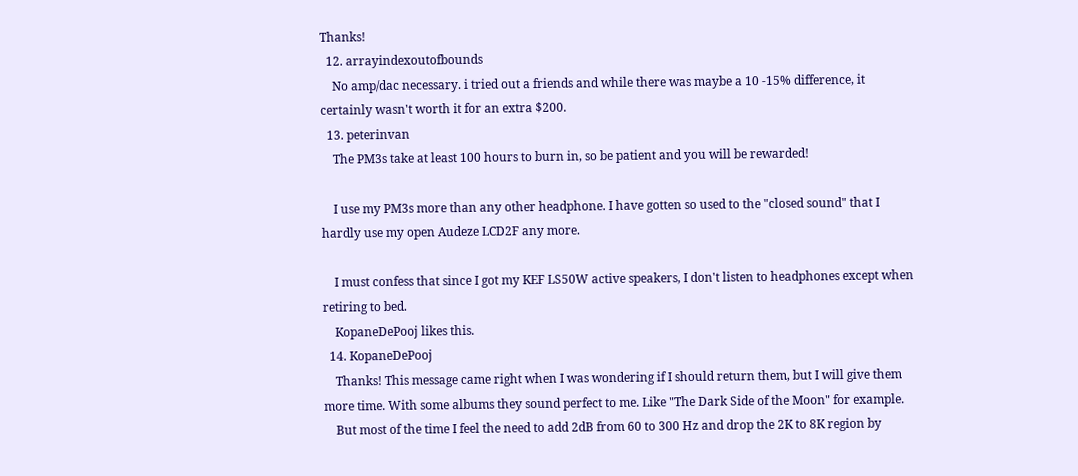Thanks!
  12. arrayindexoutofbounds
    No amp/dac necessary. i tried out a friends and while there was maybe a 10 -15% difference, it certainly wasn't worth it for an extra $200.
  13. peterinvan
    The PM3s take at least 100 hours to burn in, so be patient and you will be rewarded!

    I use my PM3s more than any other headphone. I have gotten so used to the "closed sound" that I hardly use my open Audeze LCD2F any more.

    I must confess that since I got my KEF LS50W active speakers, I don't listen to headphones except when retiring to bed.
    KopaneDePooj likes this.
  14. KopaneDePooj
    Thanks! This message came right when I was wondering if I should return them, but I will give them more time. With some albums they sound perfect to me. Like "The Dark Side of the Moon" for example.
    But most of the time I feel the need to add 2dB from 60 to 300 Hz and drop the 2K to 8K region by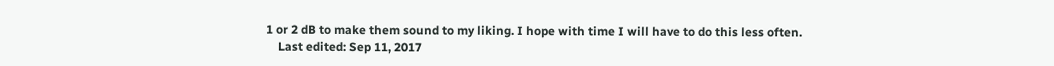1 or 2 dB to make them sound to my liking. I hope with time I will have to do this less often.
    Last edited: Sep 11, 2017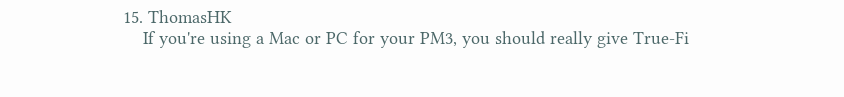15. ThomasHK
    If you're using a Mac or PC for your PM3, you should really give True-Fi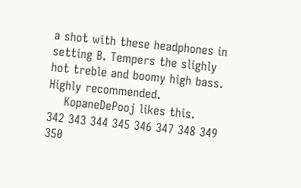a shot with these headphones in setting B. Tempers the slighly hot treble and boomy high bass. Highly recommended.
    KopaneDePooj likes this.
342 343 344 345 346 347 348 349 350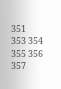351
353 354 355 356 357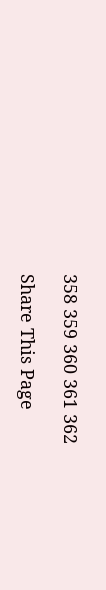358 359 360 361 362

Share This Page